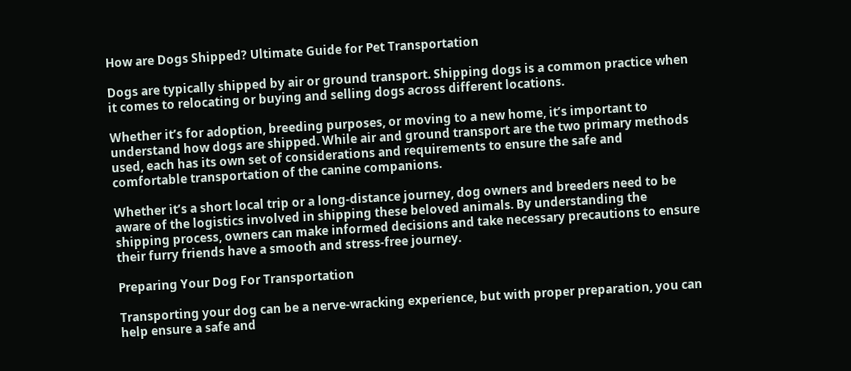How are Dogs Shipped? Ultimate Guide for Pet Transportation

Dogs are typically shipped by air or ground transport. Shipping dogs is a common practice when it comes to relocating or buying and selling dogs across different locations.

Whether it’s for adoption, breeding purposes, or moving to a new home, it’s important to understand how dogs are shipped. While air and ground transport are the two primary methods used, each has its own set of considerations and requirements to ensure the safe and comfortable transportation of the canine companions.

Whether it’s a short local trip or a long-distance journey, dog owners and breeders need to be aware of the logistics involved in shipping these beloved animals. By understanding the shipping process, owners can make informed decisions and take necessary precautions to ensure their furry friends have a smooth and stress-free journey.

Preparing Your Dog For Transportation

Transporting your dog can be a nerve-wracking experience, but with proper preparation, you can help ensure a safe and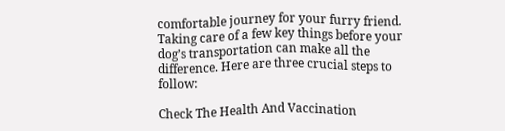comfortable journey for your furry friend. Taking care of a few key things before your dog’s transportation can make all the difference. Here are three crucial steps to follow:

Check The Health And Vaccination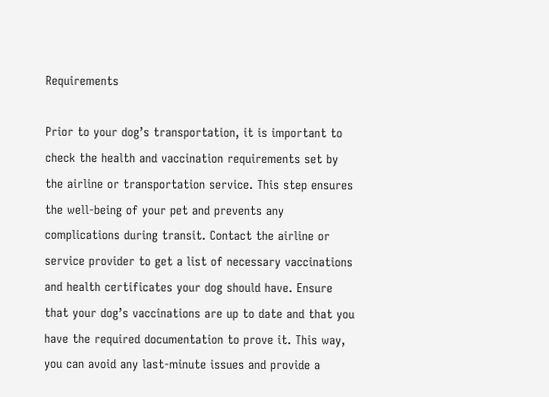Requirements

Prior to your dog’s transportation, it is important to check the health and vaccination requirements set by the airline or transportation service. This step ensures the well-being of your pet and prevents any complications during transit. Contact the airline or service provider to get a list of necessary vaccinations and health certificates your dog should have. Ensure that your dog’s vaccinations are up to date and that you have the required documentation to prove it. This way, you can avoid any last-minute issues and provide a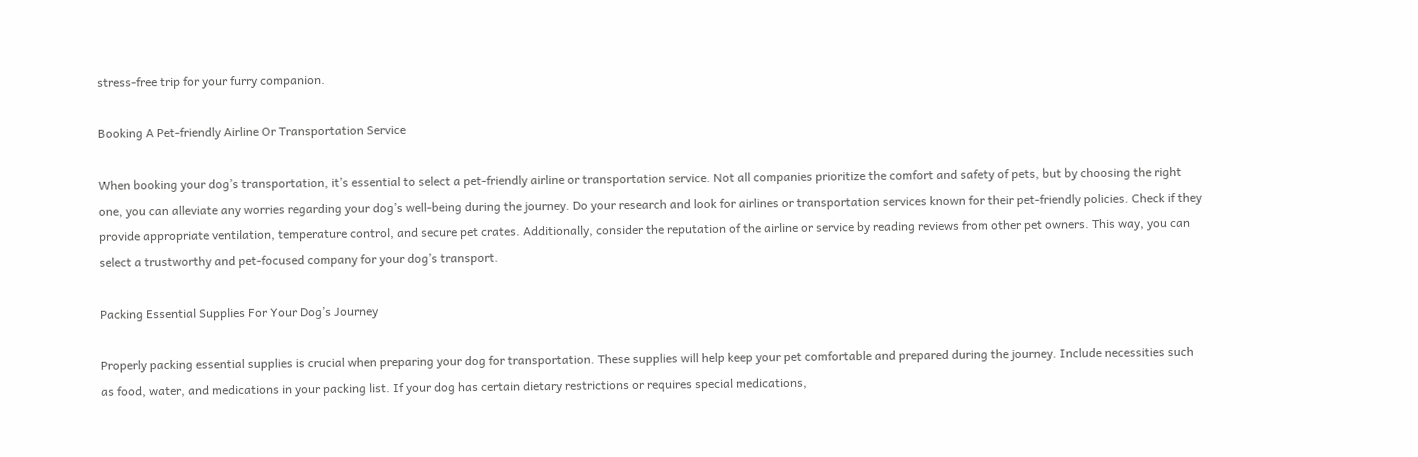stress-free trip for your furry companion.

Booking A Pet-friendly Airline Or Transportation Service

When booking your dog’s transportation, it’s essential to select a pet-friendly airline or transportation service. Not all companies prioritize the comfort and safety of pets, but by choosing the right one, you can alleviate any worries regarding your dog’s well-being during the journey. Do your research and look for airlines or transportation services known for their pet-friendly policies. Check if they provide appropriate ventilation, temperature control, and secure pet crates. Additionally, consider the reputation of the airline or service by reading reviews from other pet owners. This way, you can select a trustworthy and pet-focused company for your dog’s transport.

Packing Essential Supplies For Your Dog’s Journey

Properly packing essential supplies is crucial when preparing your dog for transportation. These supplies will help keep your pet comfortable and prepared during the journey. Include necessities such as food, water, and medications in your packing list. If your dog has certain dietary restrictions or requires special medications,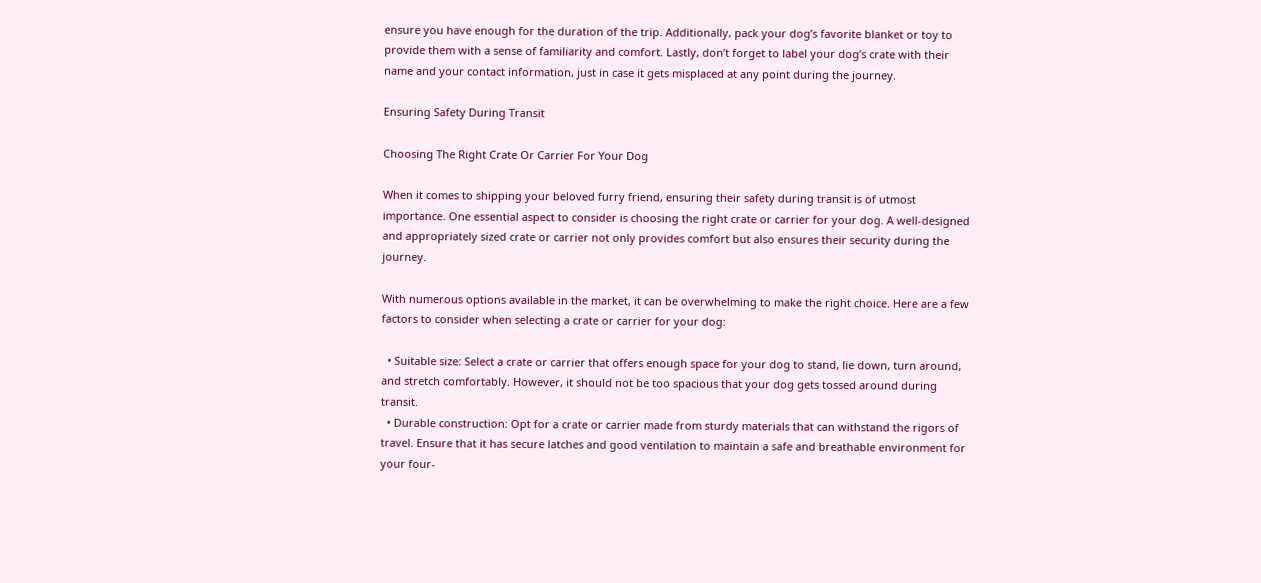ensure you have enough for the duration of the trip. Additionally, pack your dog’s favorite blanket or toy to provide them with a sense of familiarity and comfort. Lastly, don’t forget to label your dog’s crate with their name and your contact information, just in case it gets misplaced at any point during the journey.

Ensuring Safety During Transit

Choosing The Right Crate Or Carrier For Your Dog

When it comes to shipping your beloved furry friend, ensuring their safety during transit is of utmost importance. One essential aspect to consider is choosing the right crate or carrier for your dog. A well-designed and appropriately sized crate or carrier not only provides comfort but also ensures their security during the journey.

With numerous options available in the market, it can be overwhelming to make the right choice. Here are a few factors to consider when selecting a crate or carrier for your dog:

  • Suitable size: Select a crate or carrier that offers enough space for your dog to stand, lie down, turn around, and stretch comfortably. However, it should not be too spacious that your dog gets tossed around during transit.
  • Durable construction: Opt for a crate or carrier made from sturdy materials that can withstand the rigors of travel. Ensure that it has secure latches and good ventilation to maintain a safe and breathable environment for your four-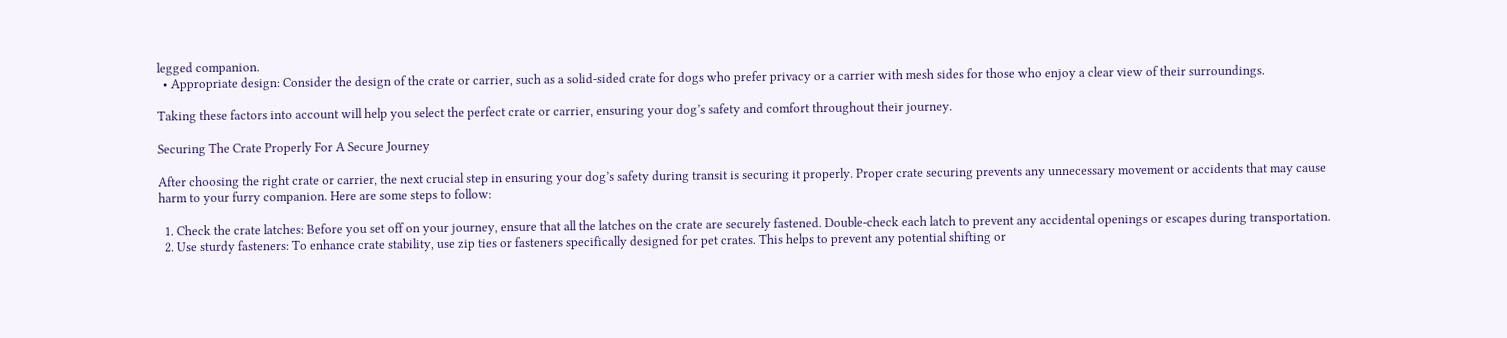legged companion.
  • Appropriate design: Consider the design of the crate or carrier, such as a solid-sided crate for dogs who prefer privacy or a carrier with mesh sides for those who enjoy a clear view of their surroundings.

Taking these factors into account will help you select the perfect crate or carrier, ensuring your dog’s safety and comfort throughout their journey.

Securing The Crate Properly For A Secure Journey

After choosing the right crate or carrier, the next crucial step in ensuring your dog’s safety during transit is securing it properly. Proper crate securing prevents any unnecessary movement or accidents that may cause harm to your furry companion. Here are some steps to follow:

  1. Check the crate latches: Before you set off on your journey, ensure that all the latches on the crate are securely fastened. Double-check each latch to prevent any accidental openings or escapes during transportation.
  2. Use sturdy fasteners: To enhance crate stability, use zip ties or fasteners specifically designed for pet crates. This helps to prevent any potential shifting or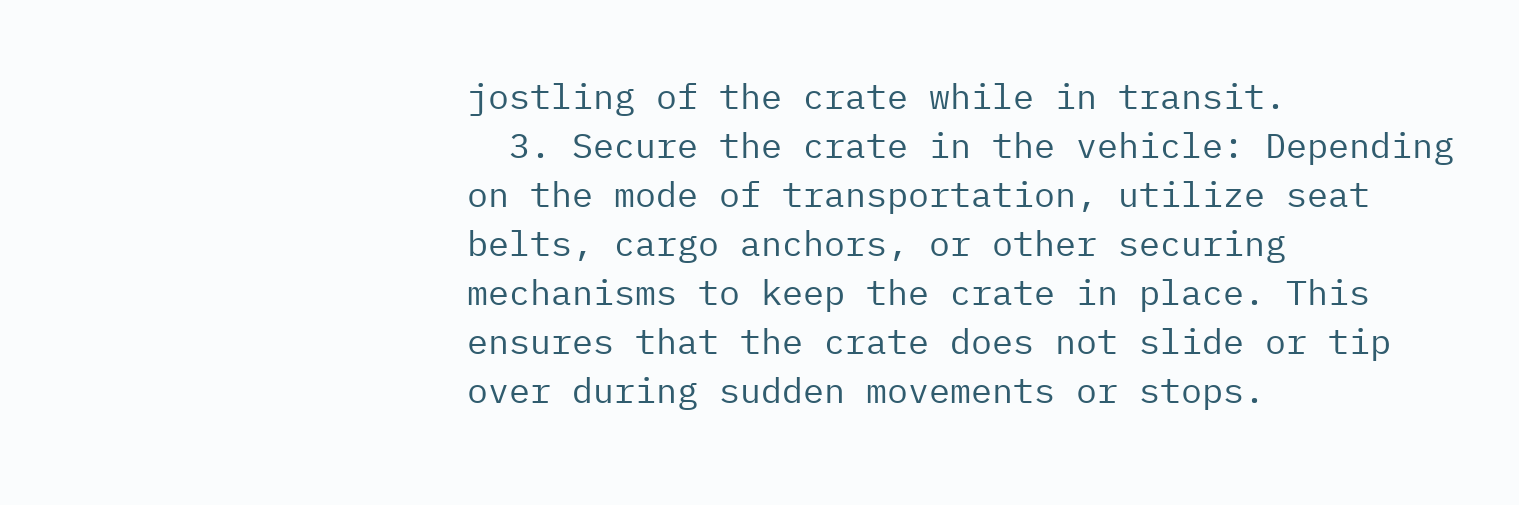jostling of the crate while in transit.
  3. Secure the crate in the vehicle: Depending on the mode of transportation, utilize seat belts, cargo anchors, or other securing mechanisms to keep the crate in place. This ensures that the crate does not slide or tip over during sudden movements or stops.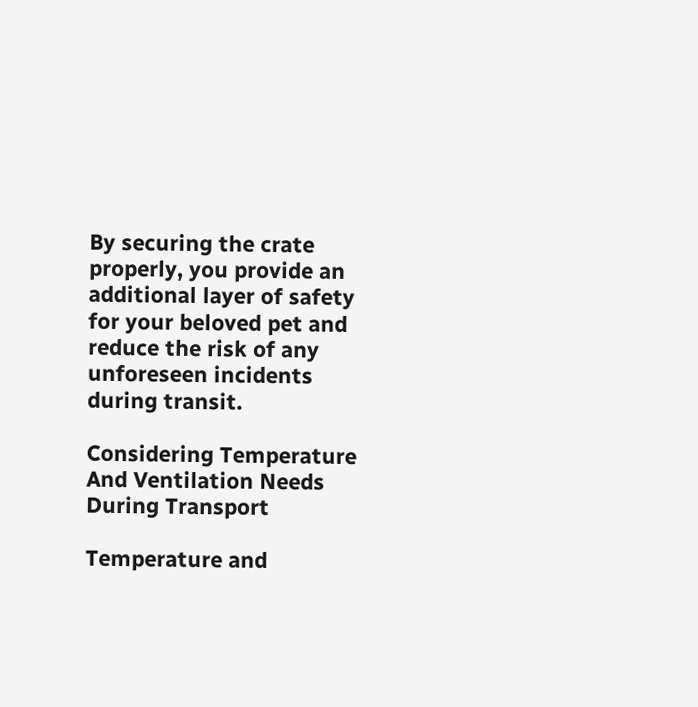By securing the crate properly, you provide an additional layer of safety for your beloved pet and reduce the risk of any unforeseen incidents during transit.

Considering Temperature And Ventilation Needs During Transport

Temperature and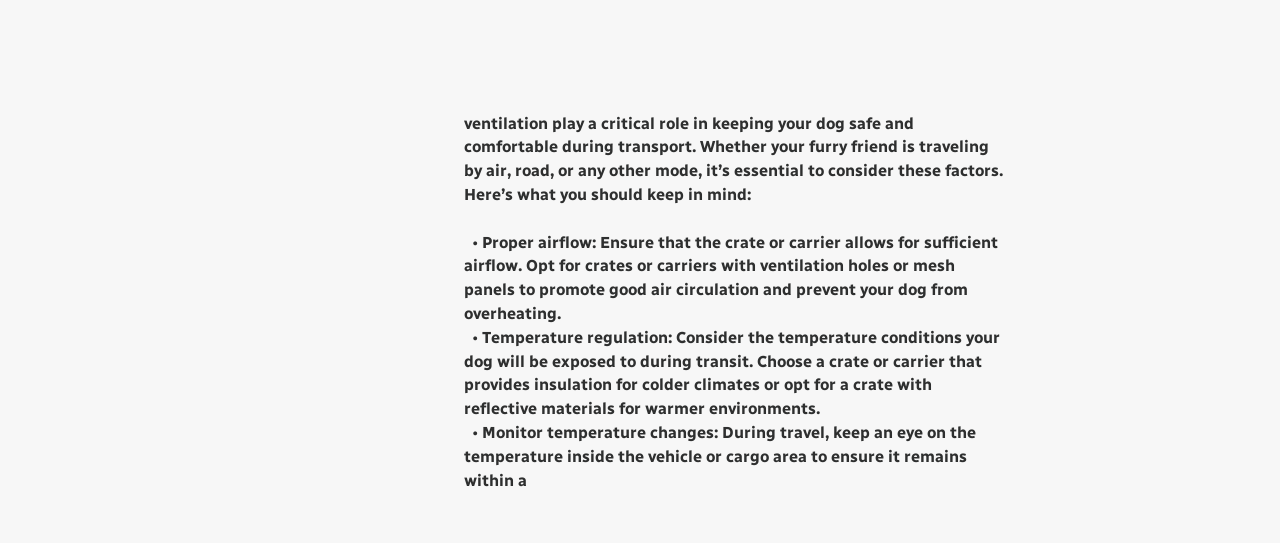ventilation play a critical role in keeping your dog safe and comfortable during transport. Whether your furry friend is traveling by air, road, or any other mode, it’s essential to consider these factors. Here’s what you should keep in mind:

  • Proper airflow: Ensure that the crate or carrier allows for sufficient airflow. Opt for crates or carriers with ventilation holes or mesh panels to promote good air circulation and prevent your dog from overheating.
  • Temperature regulation: Consider the temperature conditions your dog will be exposed to during transit. Choose a crate or carrier that provides insulation for colder climates or opt for a crate with reflective materials for warmer environments.
  • Monitor temperature changes: During travel, keep an eye on the temperature inside the vehicle or cargo area to ensure it remains within a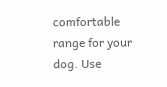comfortable range for your dog. Use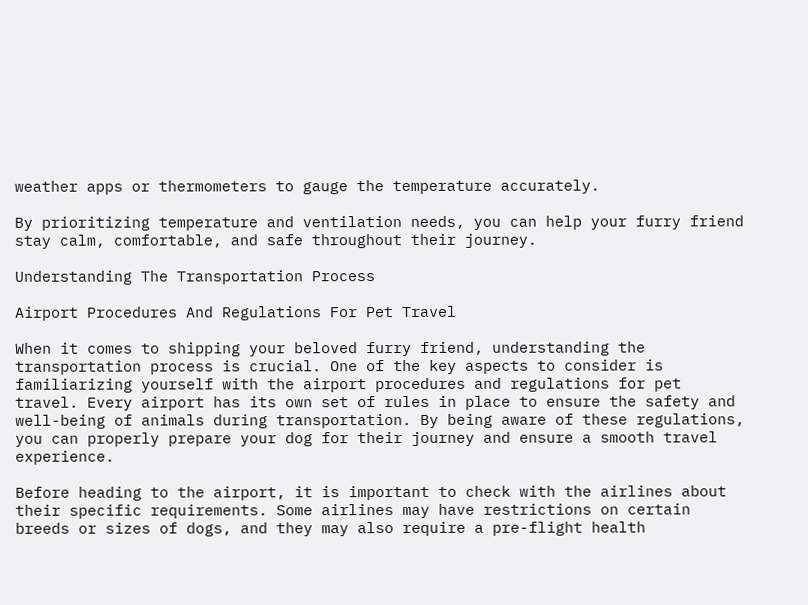weather apps or thermometers to gauge the temperature accurately.

By prioritizing temperature and ventilation needs, you can help your furry friend stay calm, comfortable, and safe throughout their journey.

Understanding The Transportation Process

Airport Procedures And Regulations For Pet Travel

When it comes to shipping your beloved furry friend, understanding the transportation process is crucial. One of the key aspects to consider is familiarizing yourself with the airport procedures and regulations for pet travel. Every airport has its own set of rules in place to ensure the safety and well-being of animals during transportation. By being aware of these regulations, you can properly prepare your dog for their journey and ensure a smooth travel experience.

Before heading to the airport, it is important to check with the airlines about their specific requirements. Some airlines may have restrictions on certain breeds or sizes of dogs, and they may also require a pre-flight health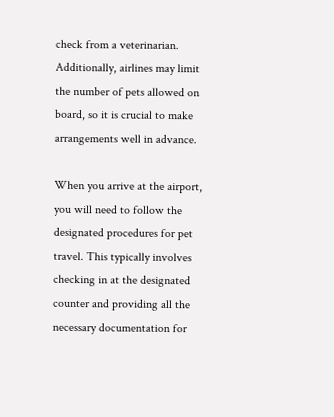check from a veterinarian. Additionally, airlines may limit the number of pets allowed on board, so it is crucial to make arrangements well in advance.

When you arrive at the airport, you will need to follow the designated procedures for pet travel. This typically involves checking in at the designated counter and providing all the necessary documentation for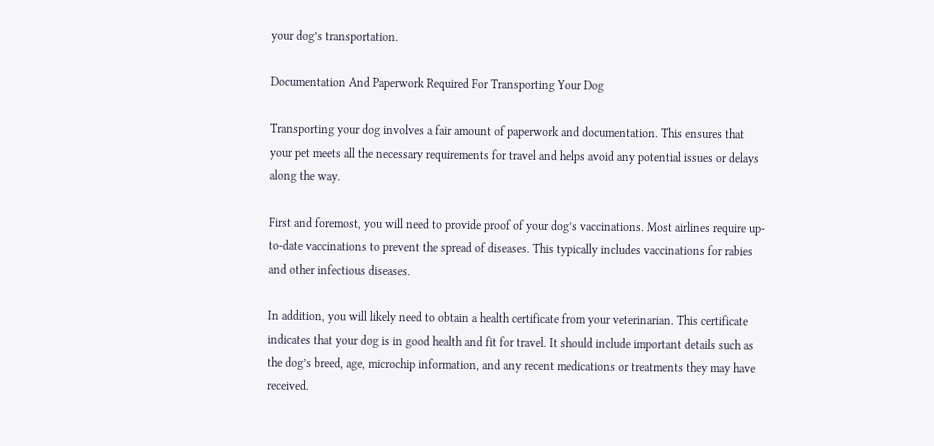your dog’s transportation.

Documentation And Paperwork Required For Transporting Your Dog

Transporting your dog involves a fair amount of paperwork and documentation. This ensures that your pet meets all the necessary requirements for travel and helps avoid any potential issues or delays along the way.

First and foremost, you will need to provide proof of your dog’s vaccinations. Most airlines require up-to-date vaccinations to prevent the spread of diseases. This typically includes vaccinations for rabies and other infectious diseases.

In addition, you will likely need to obtain a health certificate from your veterinarian. This certificate indicates that your dog is in good health and fit for travel. It should include important details such as the dog’s breed, age, microchip information, and any recent medications or treatments they may have received.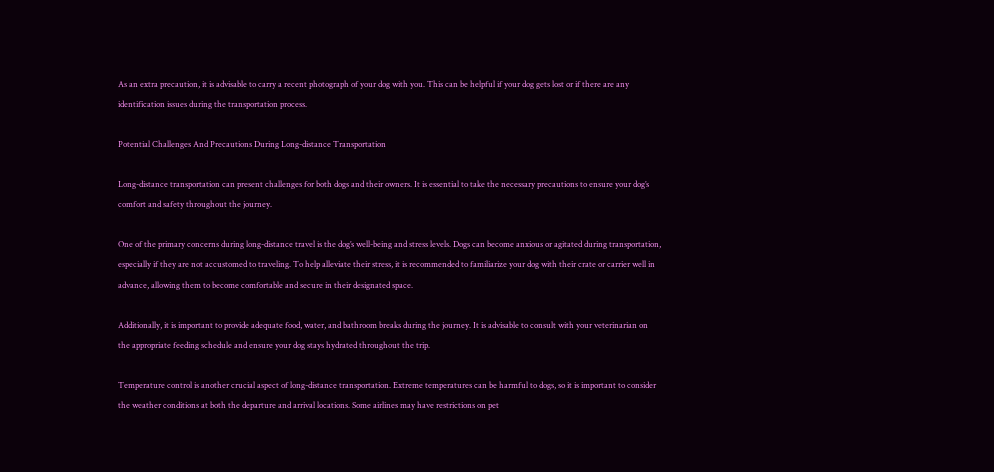As an extra precaution, it is advisable to carry a recent photograph of your dog with you. This can be helpful if your dog gets lost or if there are any identification issues during the transportation process.

Potential Challenges And Precautions During Long-distance Transportation

Long-distance transportation can present challenges for both dogs and their owners. It is essential to take the necessary precautions to ensure your dog’s comfort and safety throughout the journey.

One of the primary concerns during long-distance travel is the dog’s well-being and stress levels. Dogs can become anxious or agitated during transportation, especially if they are not accustomed to traveling. To help alleviate their stress, it is recommended to familiarize your dog with their crate or carrier well in advance, allowing them to become comfortable and secure in their designated space.

Additionally, it is important to provide adequate food, water, and bathroom breaks during the journey. It is advisable to consult with your veterinarian on the appropriate feeding schedule and ensure your dog stays hydrated throughout the trip.

Temperature control is another crucial aspect of long-distance transportation. Extreme temperatures can be harmful to dogs, so it is important to consider the weather conditions at both the departure and arrival locations. Some airlines may have restrictions on pet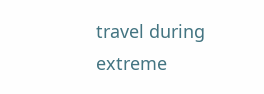travel during extreme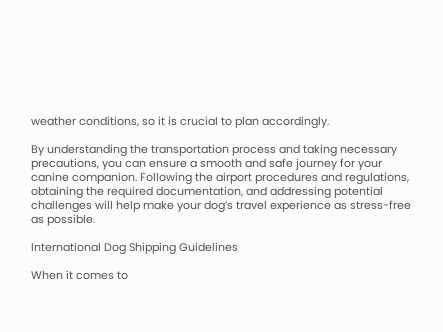weather conditions, so it is crucial to plan accordingly.

By understanding the transportation process and taking necessary precautions, you can ensure a smooth and safe journey for your canine companion. Following the airport procedures and regulations, obtaining the required documentation, and addressing potential challenges will help make your dog’s travel experience as stress-free as possible.

International Dog Shipping Guidelines

When it comes to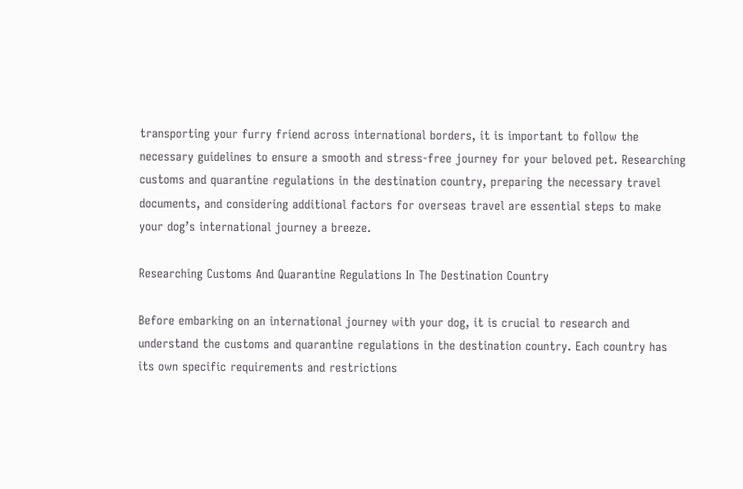transporting your furry friend across international borders, it is important to follow the necessary guidelines to ensure a smooth and stress-free journey for your beloved pet. Researching customs and quarantine regulations in the destination country, preparing the necessary travel documents, and considering additional factors for overseas travel are essential steps to make your dog’s international journey a breeze.

Researching Customs And Quarantine Regulations In The Destination Country

Before embarking on an international journey with your dog, it is crucial to research and understand the customs and quarantine regulations in the destination country. Each country has its own specific requirements and restrictions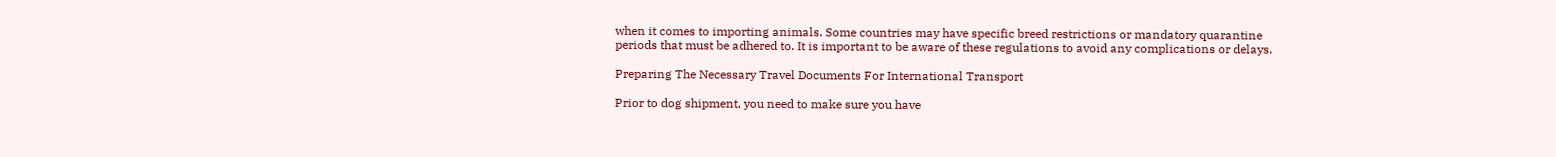when it comes to importing animals. Some countries may have specific breed restrictions or mandatory quarantine periods that must be adhered to. It is important to be aware of these regulations to avoid any complications or delays.

Preparing The Necessary Travel Documents For International Transport

Prior to dog shipment, you need to make sure you have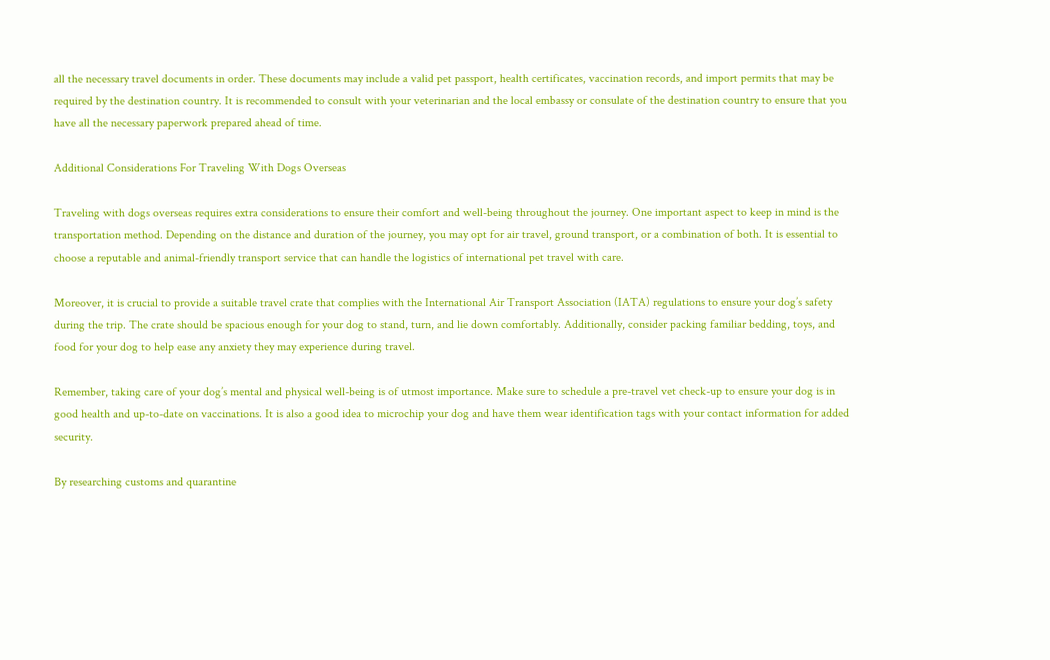all the necessary travel documents in order. These documents may include a valid pet passport, health certificates, vaccination records, and import permits that may be required by the destination country. It is recommended to consult with your veterinarian and the local embassy or consulate of the destination country to ensure that you have all the necessary paperwork prepared ahead of time.

Additional Considerations For Traveling With Dogs Overseas

Traveling with dogs overseas requires extra considerations to ensure their comfort and well-being throughout the journey. One important aspect to keep in mind is the transportation method. Depending on the distance and duration of the journey, you may opt for air travel, ground transport, or a combination of both. It is essential to choose a reputable and animal-friendly transport service that can handle the logistics of international pet travel with care.

Moreover, it is crucial to provide a suitable travel crate that complies with the International Air Transport Association (IATA) regulations to ensure your dog’s safety during the trip. The crate should be spacious enough for your dog to stand, turn, and lie down comfortably. Additionally, consider packing familiar bedding, toys, and food for your dog to help ease any anxiety they may experience during travel.

Remember, taking care of your dog’s mental and physical well-being is of utmost importance. Make sure to schedule a pre-travel vet check-up to ensure your dog is in good health and up-to-date on vaccinations. It is also a good idea to microchip your dog and have them wear identification tags with your contact information for added security.

By researching customs and quarantine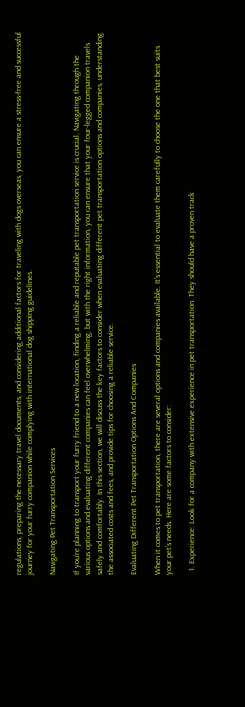regulations, preparing the necessary travel documents, and considering additional factors for traveling with dogs overseas, you can ensure a stress-free and successful journey for your furry companion while complying with international dog shipping guidelines.

Navigating Pet Transportation Services

If you’re planning to transport your furry friend to a new location, finding a reliable and reputable pet transportation service is crucial. Navigating through the various options and evaluating different companies can feel overwhelming, but with the right information, you can ensure that your four-legged companion travels safely and comfortably. In this section, we will discuss the key factors to consider when evaluating different pet transportation options and companies, understanding the associated costs and fees, and provide tips for choosing a reliable service.

Evaluating Different Pet Transportation Options And Companies

When it comes to pet transportation, there are several options and companies available. It’s essential to evaluate them carefully to choose the one that best suits your pet’s needs. Here are some factors to consider:

  1. Experience: Look for a company with extensive experience in pet transportation. They should have a proven track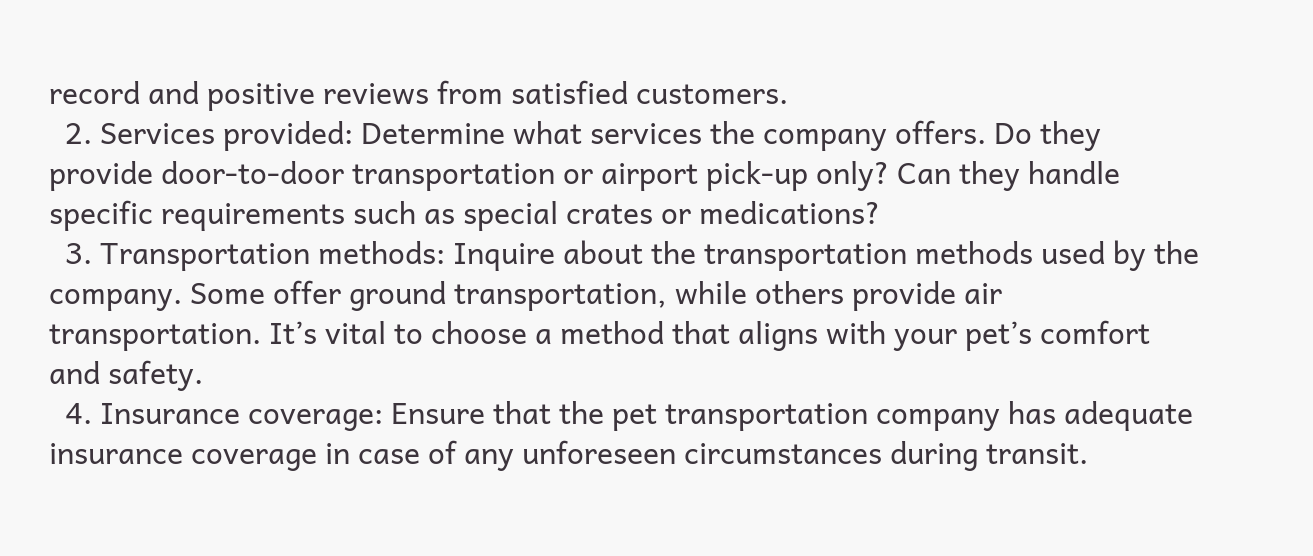record and positive reviews from satisfied customers.
  2. Services provided: Determine what services the company offers. Do they provide door-to-door transportation or airport pick-up only? Can they handle specific requirements such as special crates or medications?
  3. Transportation methods: Inquire about the transportation methods used by the company. Some offer ground transportation, while others provide air transportation. It’s vital to choose a method that aligns with your pet’s comfort and safety.
  4. Insurance coverage: Ensure that the pet transportation company has adequate insurance coverage in case of any unforeseen circumstances during transit.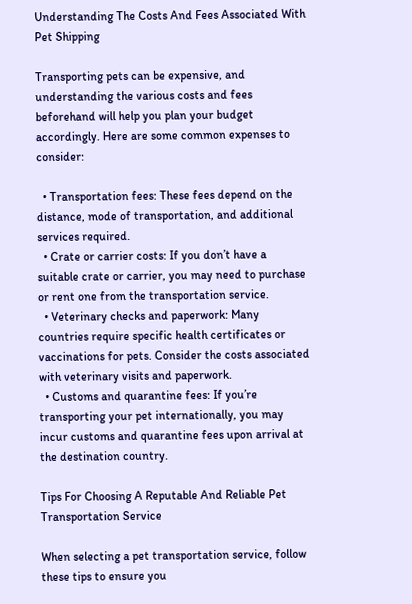Understanding The Costs And Fees Associated With Pet Shipping

Transporting pets can be expensive, and understanding the various costs and fees beforehand will help you plan your budget accordingly. Here are some common expenses to consider:

  • Transportation fees: These fees depend on the distance, mode of transportation, and additional services required.
  • Crate or carrier costs: If you don’t have a suitable crate or carrier, you may need to purchase or rent one from the transportation service.
  • Veterinary checks and paperwork: Many countries require specific health certificates or vaccinations for pets. Consider the costs associated with veterinary visits and paperwork.
  • Customs and quarantine fees: If you’re transporting your pet internationally, you may incur customs and quarantine fees upon arrival at the destination country.

Tips For Choosing A Reputable And Reliable Pet Transportation Service

When selecting a pet transportation service, follow these tips to ensure you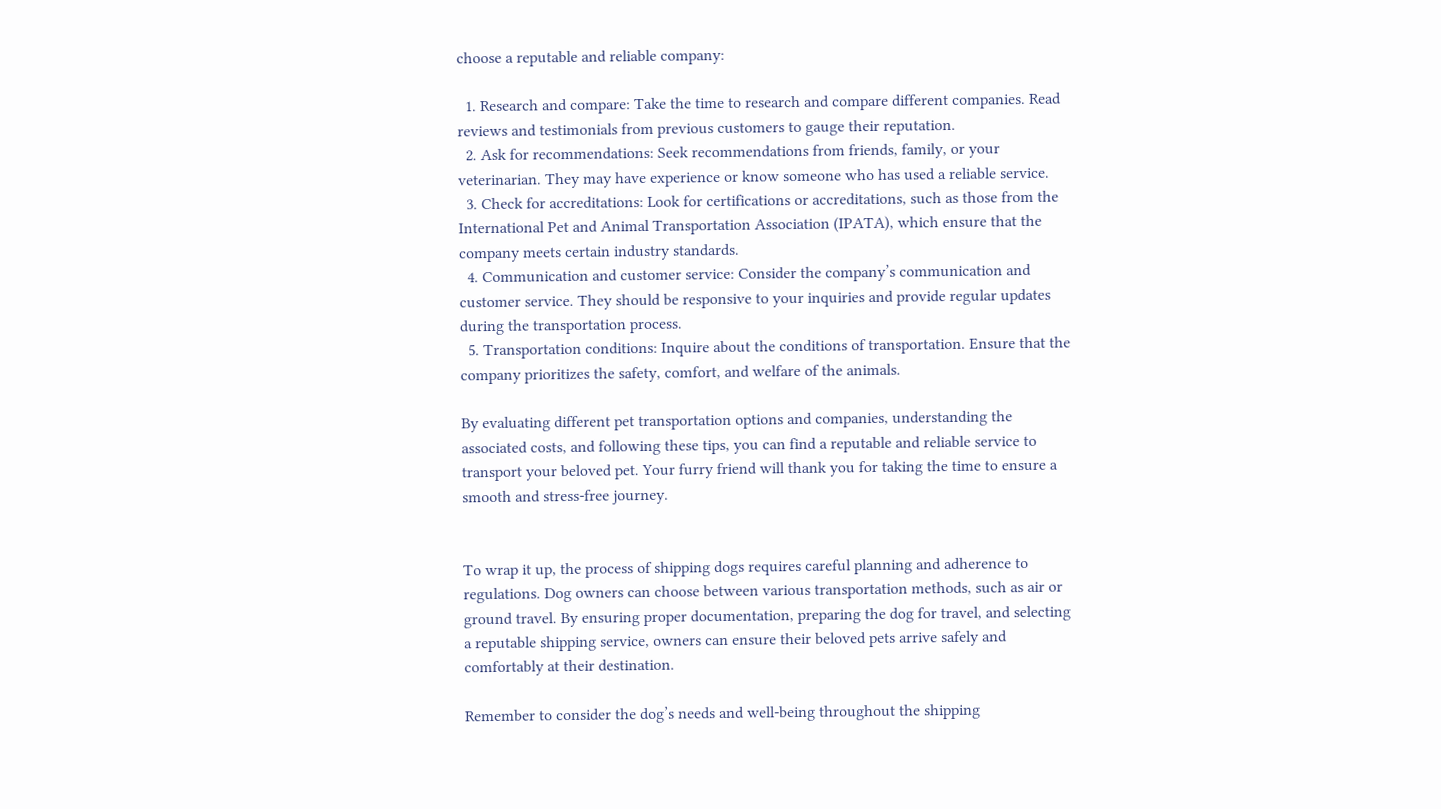choose a reputable and reliable company:

  1. Research and compare: Take the time to research and compare different companies. Read reviews and testimonials from previous customers to gauge their reputation.
  2. Ask for recommendations: Seek recommendations from friends, family, or your veterinarian. They may have experience or know someone who has used a reliable service.
  3. Check for accreditations: Look for certifications or accreditations, such as those from the International Pet and Animal Transportation Association (IPATA), which ensure that the company meets certain industry standards.
  4. Communication and customer service: Consider the company’s communication and customer service. They should be responsive to your inquiries and provide regular updates during the transportation process.
  5. Transportation conditions: Inquire about the conditions of transportation. Ensure that the company prioritizes the safety, comfort, and welfare of the animals.

By evaluating different pet transportation options and companies, understanding the associated costs, and following these tips, you can find a reputable and reliable service to transport your beloved pet. Your furry friend will thank you for taking the time to ensure a smooth and stress-free journey.


To wrap it up, the process of shipping dogs requires careful planning and adherence to regulations. Dog owners can choose between various transportation methods, such as air or ground travel. By ensuring proper documentation, preparing the dog for travel, and selecting a reputable shipping service, owners can ensure their beloved pets arrive safely and comfortably at their destination.

Remember to consider the dog’s needs and well-being throughout the shipping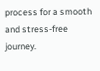process for a smooth and stress-free journey.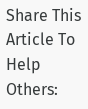Share This Article To Help Others: